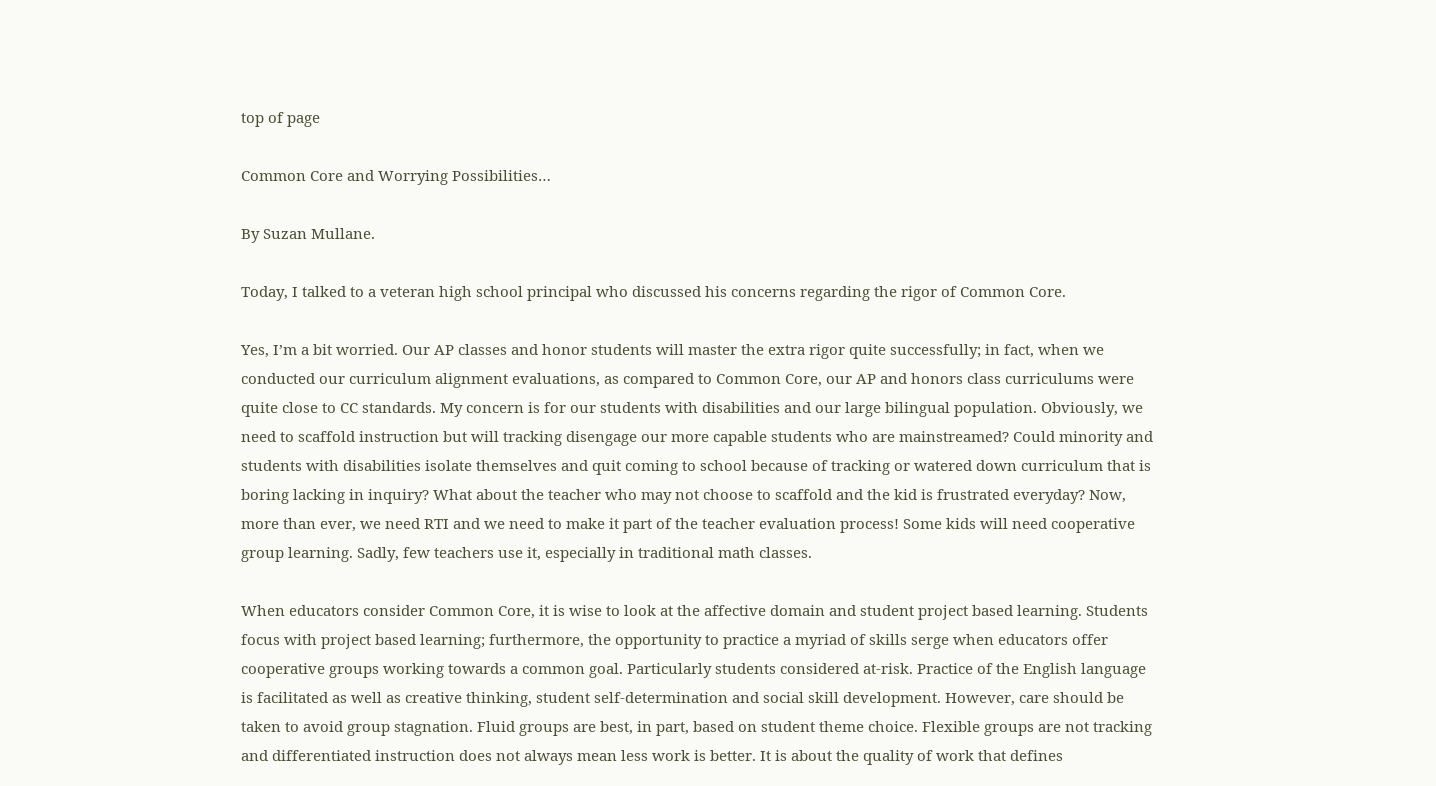top of page

Common Core and Worrying Possibilities…

By Suzan Mullane.

Today, I talked to a veteran high school principal who discussed his concerns regarding the rigor of Common Core.

Yes, I’m a bit worried. Our AP classes and honor students will master the extra rigor quite successfully; in fact, when we conducted our curriculum alignment evaluations, as compared to Common Core, our AP and honors class curriculums were quite close to CC standards. My concern is for our students with disabilities and our large bilingual population. Obviously, we need to scaffold instruction but will tracking disengage our more capable students who are mainstreamed? Could minority and students with disabilities isolate themselves and quit coming to school because of tracking or watered down curriculum that is boring lacking in inquiry? What about the teacher who may not choose to scaffold and the kid is frustrated everyday? Now, more than ever, we need RTI and we need to make it part of the teacher evaluation process! Some kids will need cooperative group learning. Sadly, few teachers use it, especially in traditional math classes.

When educators consider Common Core, it is wise to look at the affective domain and student project based learning. Students focus with project based learning; furthermore, the opportunity to practice a myriad of skills serge when educators offer cooperative groups working towards a common goal. Particularly students considered at-risk. Practice of the English language is facilitated as well as creative thinking, student self-determination and social skill development. However, care should be taken to avoid group stagnation. Fluid groups are best, in part, based on student theme choice. Flexible groups are not tracking and differentiated instruction does not always mean less work is better. It is about the quality of work that defines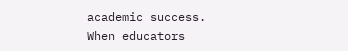academic success. When educators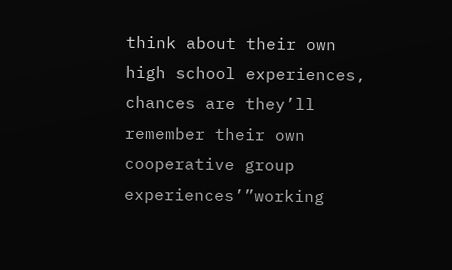think about their own high school experiences, chances are they’ll remember their own cooperative group experiences’”working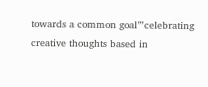towards a common goal’”celebrating creative thoughts based in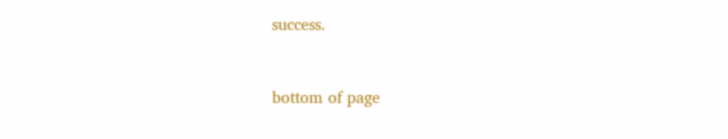success.


bottom of page